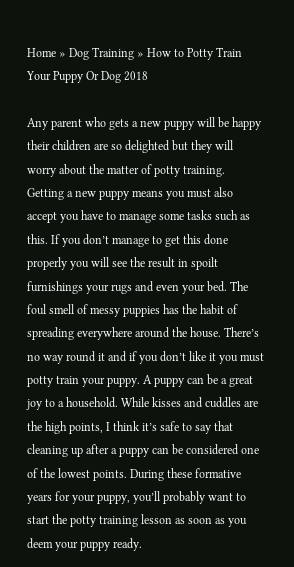Home » Dog Training » How to Potty Train Your Puppy Or Dog 2018

Any parent who gets a new puppy will be happy their children are so delighted but they will worry about the matter of potty training. Getting a new puppy means you must also accept you have to manage some tasks such as this. If you don’t manage to get this done properly you will see the result in spoilt furnishings your rugs and even your bed. The foul smell of messy puppies has the habit of spreading everywhere around the house. There’s no way round it and if you don’t like it you must potty train your puppy. A puppy can be a great joy to a household. While kisses and cuddles are the high points, I think it’s safe to say that cleaning up after a puppy can be considered one of the lowest points. During these formative years for your puppy, you’ll probably want to start the potty training lesson as soon as you deem your puppy ready.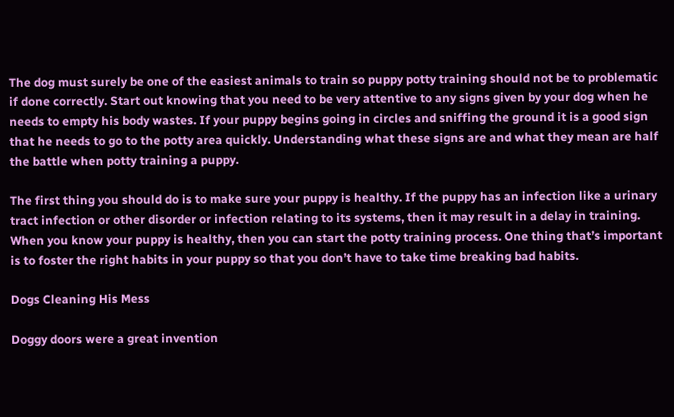The dog must surely be one of the easiest animals to train so puppy potty training should not be to problematic if done correctly. Start out knowing that you need to be very attentive to any signs given by your dog when he needs to empty his body wastes. If your puppy begins going in circles and sniffing the ground it is a good sign that he needs to go to the potty area quickly. Understanding what these signs are and what they mean are half the battle when potty training a puppy.

The first thing you should do is to make sure your puppy is healthy. If the puppy has an infection like a urinary tract infection or other disorder or infection relating to its systems, then it may result in a delay in training. When you know your puppy is healthy, then you can start the potty training process. One thing that’s important is to foster the right habits in your puppy so that you don’t have to take time breaking bad habits.

Dogs Cleaning His Mess

Doggy doors were a great invention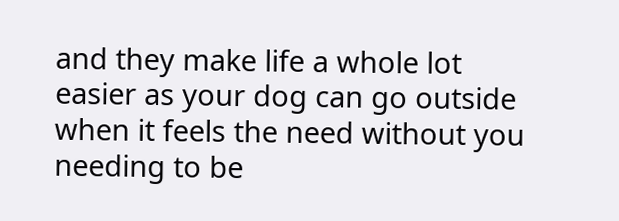and they make life a whole lot easier as your dog can go outside when it feels the need without you needing to be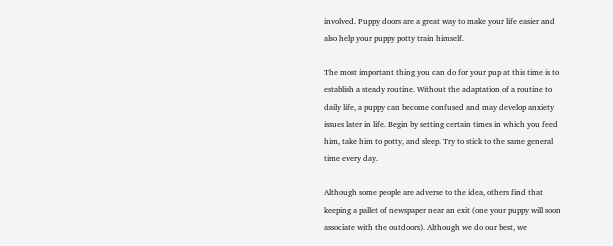involved. Puppy doors are a great way to make your life easier and also help your puppy potty train himself.

The most important thing you can do for your pup at this time is to establish a steady routine. Without the adaptation of a routine to daily life, a puppy can become confused and may develop anxiety issues later in life. Begin by setting certain times in which you feed him, take him to potty, and sleep. Try to stick to the same general time every day.

Although some people are adverse to the idea, others find that keeping a pallet of newspaper near an exit (one your puppy will soon associate with the outdoors). Although we do our best, we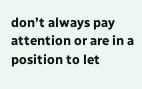don’t always pay attention or are in a position to let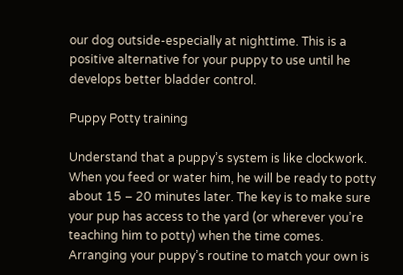our dog outside-especially at nighttime. This is a positive alternative for your puppy to use until he develops better bladder control.

Puppy Potty training

Understand that a puppy’s system is like clockwork. When you feed or water him, he will be ready to potty about 15 – 20 minutes later. The key is to make sure your pup has access to the yard (or wherever you’re teaching him to potty) when the time comes. Arranging your puppy’s routine to match your own is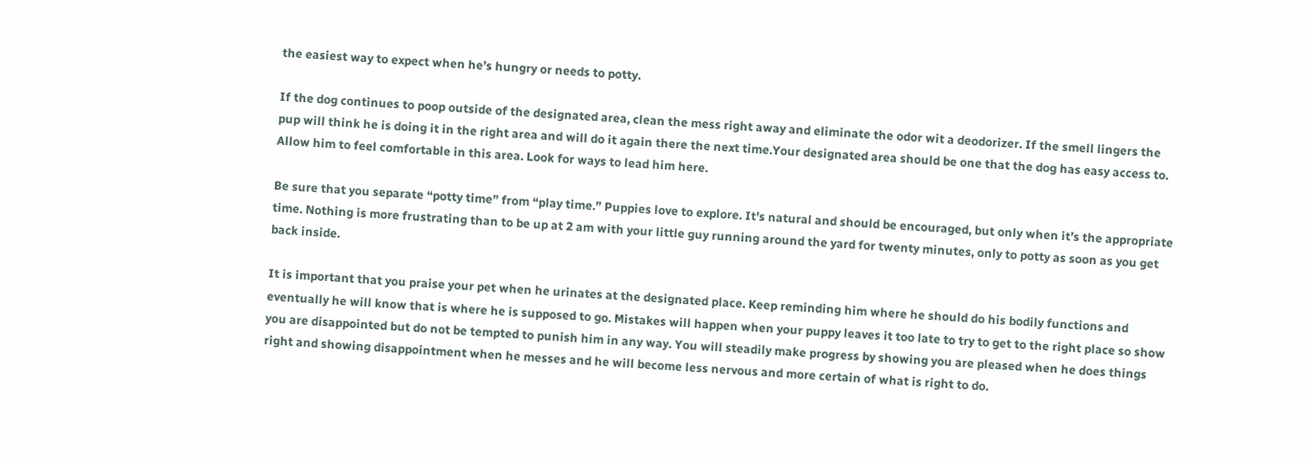the easiest way to expect when he’s hungry or needs to potty.

If the dog continues to poop outside of the designated area, clean the mess right away and eliminate the odor wit a deodorizer. If the smell lingers the pup will think he is doing it in the right area and will do it again there the next time.Your designated area should be one that the dog has easy access to. Allow him to feel comfortable in this area. Look for ways to lead him here.

Be sure that you separate “potty time” from “play time.” Puppies love to explore. It’s natural and should be encouraged, but only when it’s the appropriate time. Nothing is more frustrating than to be up at 2 am with your little guy running around the yard for twenty minutes, only to potty as soon as you get back inside.

It is important that you praise your pet when he urinates at the designated place. Keep reminding him where he should do his bodily functions and eventually he will know that is where he is supposed to go. Mistakes will happen when your puppy leaves it too late to try to get to the right place so show you are disappointed but do not be tempted to punish him in any way. You will steadily make progress by showing you are pleased when he does things right and showing disappointment when he messes and he will become less nervous and more certain of what is right to do.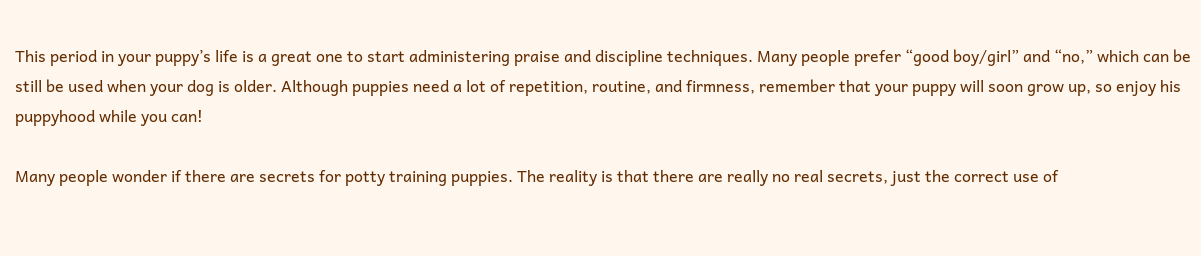This period in your puppy’s life is a great one to start administering praise and discipline techniques. Many people prefer “good boy/girl” and “no,” which can be still be used when your dog is older. Although puppies need a lot of repetition, routine, and firmness, remember that your puppy will soon grow up, so enjoy his puppyhood while you can!

Many people wonder if there are secrets for potty training puppies. The reality is that there are really no real secrets, just the correct use of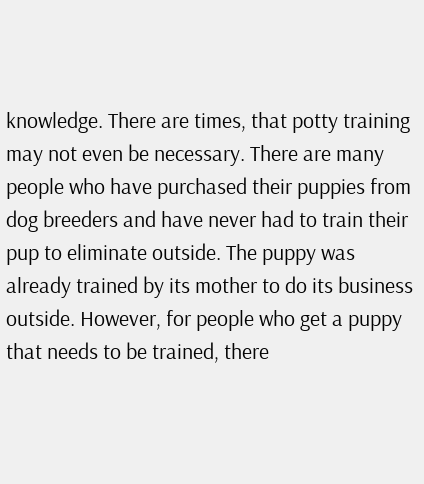knowledge. There are times, that potty training may not even be necessary. There are many people who have purchased their puppies from dog breeders and have never had to train their pup to eliminate outside. The puppy was already trained by its mother to do its business outside. However, for people who get a puppy that needs to be trained, there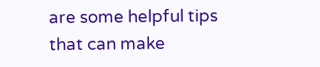are some helpful tips that can make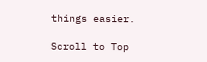things easier.

Scroll to Top